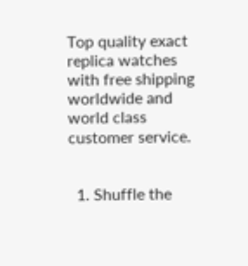Top quality exact replica watches with free shipping worldwide and world class customer service.


  1. Shuffle the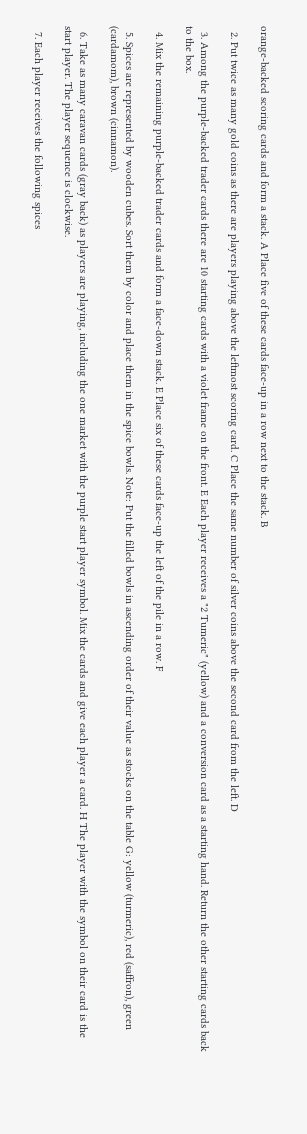orange-backed scoring cards and form a stack. A Place five of these cards face-up in a row next to the stack. B

  2. Put twice as many gold coins as there are players playing above the leftmost scoring card. C Place the same number of silver coins above the second card from the left. D

  3. Among the purple-backed trader cards there are 10 starting cards with a violet frame on the front. E Each player receives a "2 Tumeric" (yellow) and a conversion card as a starting hand. Return the other starting cards back to the box.

  4. Mix the remaining purple-backed trader cards and form a face-down stack. E Place six of these cards face-up the left of the pile in a row. F

  5. Spices are represented by wooden cubes. Sort them by color and place them in the spice bowls. Note: Put the filled bowls in ascending order of their value as stocks on the table G: yellow (turmeric), red (saffron), green (cardamom), brown (cinnamon).

  6. Take as many caravan cards (gray back) as players are playing, including the one market with the purple start player symbol. Mix the cards and give each player a card. H The player with the symbol on their card is the start player. The player sequence is clockwise.

  7. Each player receives the following spices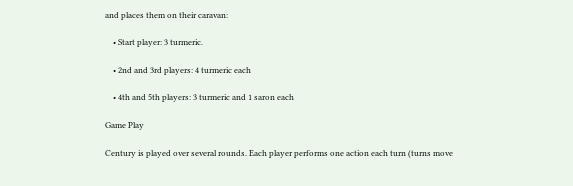and places them on their caravan:

    • Start player: 3 turmeric.

    • 2nd and 3rd players: 4 turmeric each

    • 4th and 5th players: 3 turmeric and 1 saron each

Game Play

Century is played over several rounds. Each player performs one action each turn (turns move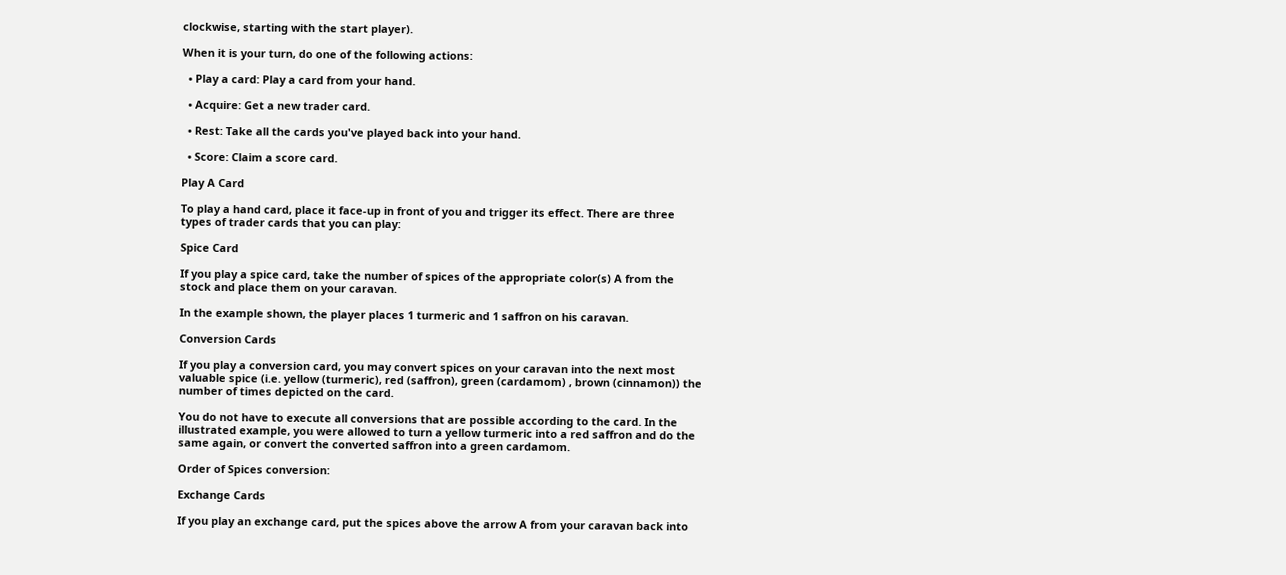clockwise, starting with the start player).

When it is your turn, do one of the following actions:

  • Play a card: Play a card from your hand.

  • Acquire: Get a new trader card.

  • Rest: Take all the cards you've played back into your hand.

  • Score: Claim a score card.

Play A Card

To play a hand card, place it face-up in front of you and trigger its effect. There are three types of trader cards that you can play:

Spice Card

If you play a spice card, take the number of spices of the appropriate color(s) A from the stock and place them on your caravan.

In the example shown, the player places 1 turmeric and 1 saffron on his caravan.

Conversion Cards

If you play a conversion card, you may convert spices on your caravan into the next most valuable spice (i.e. yellow (turmeric), red (saffron), green (cardamom) , brown (cinnamon)) the number of times depicted on the card.

You do not have to execute all conversions that are possible according to the card. In the illustrated example, you were allowed to turn a yellow turmeric into a red saffron and do the same again, or convert the converted saffron into a green cardamom.

Order of Spices conversion:

Exchange Cards

If you play an exchange card, put the spices above the arrow A from your caravan back into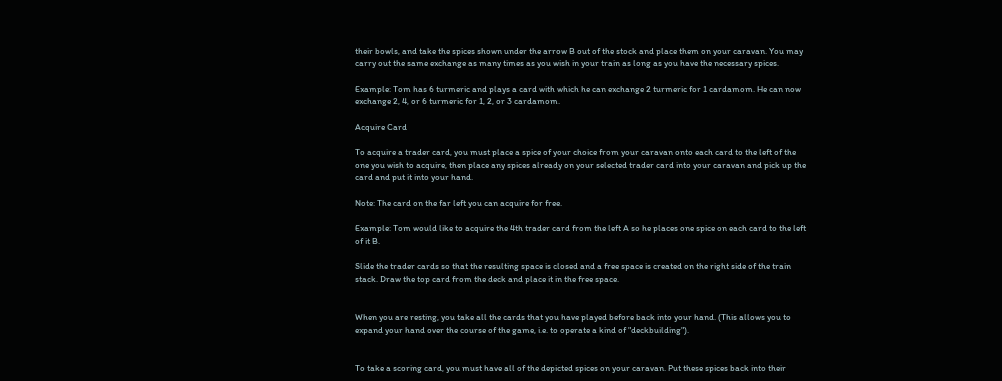their bowls, and take the spices shown under the arrow B out of the stock and place them on your caravan. You may carry out the same exchange as many times as you wish in your train as long as you have the necessary spices.

Example: Tom has 6 turmeric and plays a card with which he can exchange 2 turmeric for 1 cardamom. He can now exchange 2, 4, or 6 turmeric for 1, 2, or 3 cardamom.

Acquire Card

To acquire a trader card, you must place a spice of your choice from your caravan onto each card to the left of the one you wish to acquire, then place any spices already on your selected trader card into your caravan and pick up the card and put it into your hand.

Note: The card on the far left you can acquire for free.

Example: Tom would like to acquire the 4th trader card from the left A so he places one spice on each card to the left of it B.

Slide the trader cards so that the resulting space is closed and a free space is created on the right side of the train stack. Draw the top card from the deck and place it in the free space.


When you are resting, you take all the cards that you have played before back into your hand. (This allows you to expand your hand over the course of the game, i.e. to operate a kind of "deckbuilding").


To take a scoring card, you must have all of the depicted spices on your caravan. Put these spices back into their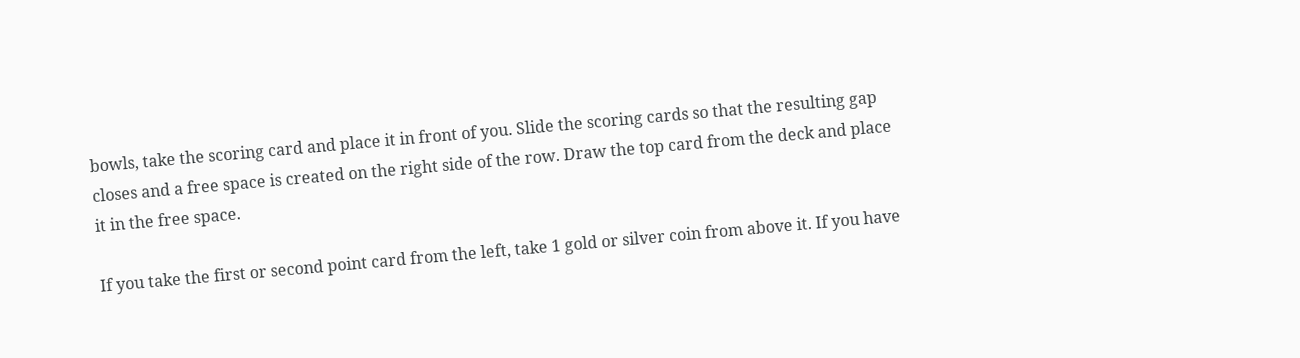bowls, take the scoring card and place it in front of you. Slide the scoring cards so that the resulting gap closes and a free space is created on the right side of the row. Draw the top card from the deck and place it in the free space.

If you take the first or second point card from the left, take 1 gold or silver coin from above it. If you have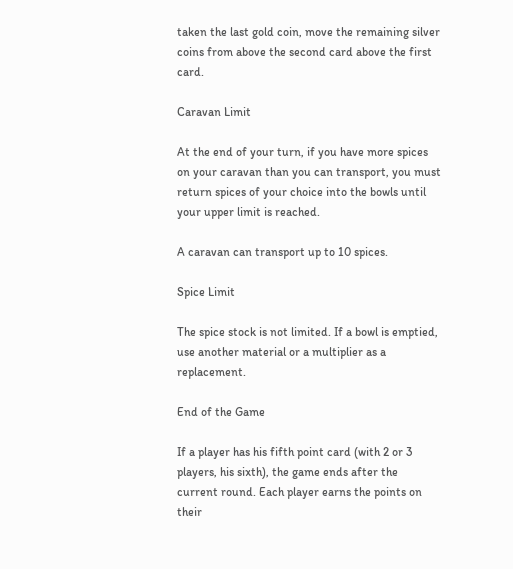taken the last gold coin, move the remaining silver coins from above the second card above the first card.

Caravan Limit

At the end of your turn, if you have more spices on your caravan than you can transport, you must return spices of your choice into the bowls until your upper limit is reached.

A caravan can transport up to 10 spices.

Spice Limit

The spice stock is not limited. If a bowl is emptied, use another material or a multiplier as a replacement.

End of the Game

If a player has his fifth point card (with 2 or 3 players, his sixth), the game ends after the current round. Each player earns the points on their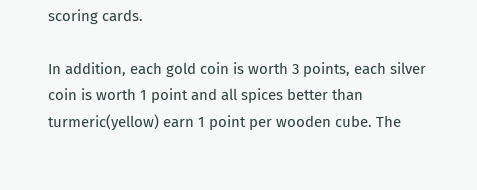scoring cards.

In addition, each gold coin is worth 3 points, each silver coin is worth 1 point and all spices better than turmeric(yellow) earn 1 point per wooden cube. The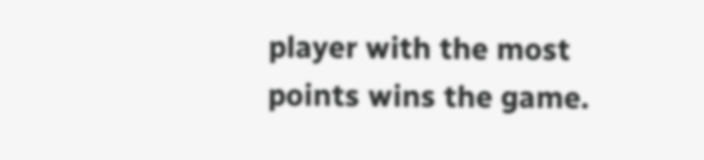player with the most points wins the game.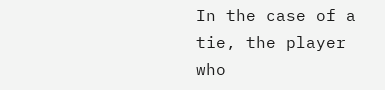In the case of a tie, the player who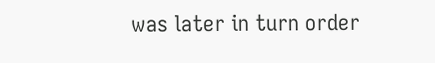was later in turn order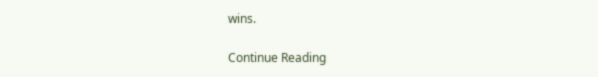wins.

Continue Reading